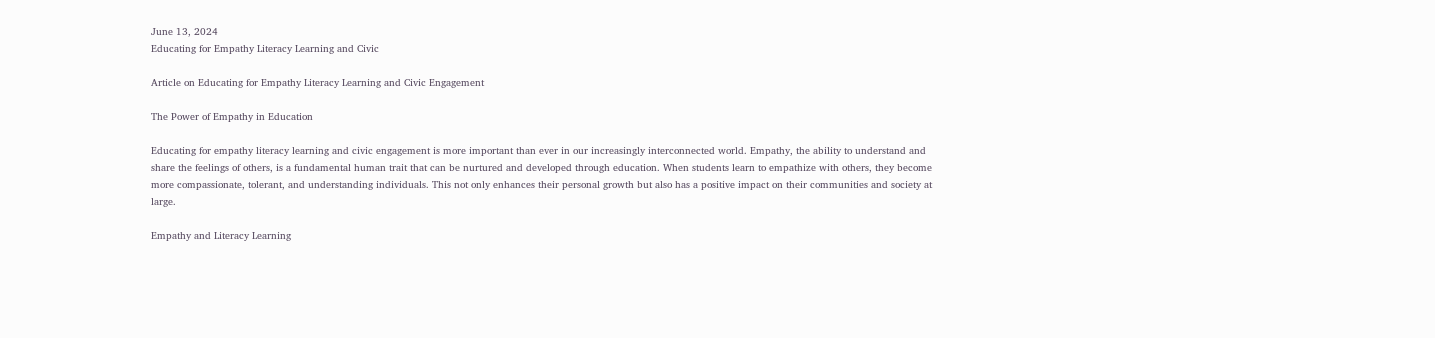June 13, 2024
Educating for Empathy Literacy Learning and Civic

Article on Educating for Empathy Literacy Learning and Civic Engagement

The Power of Empathy in Education

Educating for empathy literacy learning and civic engagement is more important than ever in our increasingly interconnected world. Empathy, the ability to understand and share the feelings of others, is a fundamental human trait that can be nurtured and developed through education. When students learn to empathize with others, they become more compassionate, tolerant, and understanding individuals. This not only enhances their personal growth but also has a positive impact on their communities and society at large.

Empathy and Literacy Learning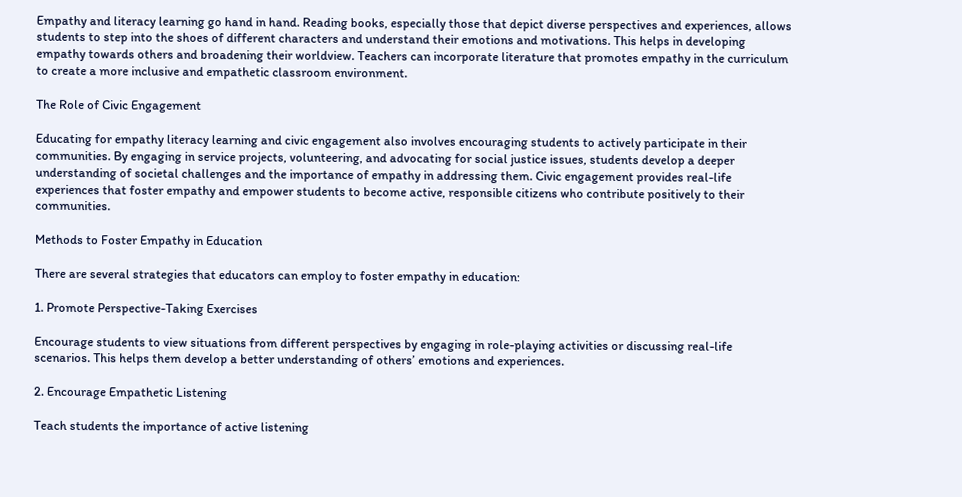Empathy and literacy learning go hand in hand. Reading books, especially those that depict diverse perspectives and experiences, allows students to step into the shoes of different characters and understand their emotions and motivations. This helps in developing empathy towards others and broadening their worldview. Teachers can incorporate literature that promotes empathy in the curriculum to create a more inclusive and empathetic classroom environment.

The Role of Civic Engagement

Educating for empathy literacy learning and civic engagement also involves encouraging students to actively participate in their communities. By engaging in service projects, volunteering, and advocating for social justice issues, students develop a deeper understanding of societal challenges and the importance of empathy in addressing them. Civic engagement provides real-life experiences that foster empathy and empower students to become active, responsible citizens who contribute positively to their communities.

Methods to Foster Empathy in Education

There are several strategies that educators can employ to foster empathy in education:

1. Promote Perspective-Taking Exercises

Encourage students to view situations from different perspectives by engaging in role-playing activities or discussing real-life scenarios. This helps them develop a better understanding of others’ emotions and experiences.

2. Encourage Empathetic Listening

Teach students the importance of active listening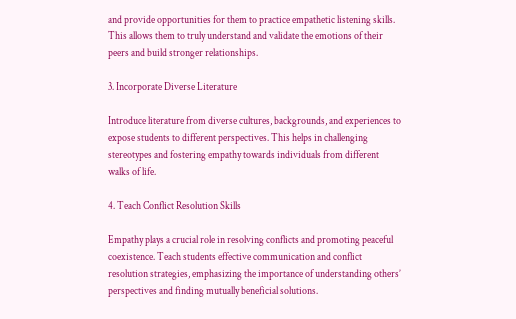and provide opportunities for them to practice empathetic listening skills. This allows them to truly understand and validate the emotions of their peers and build stronger relationships.

3. Incorporate Diverse Literature

Introduce literature from diverse cultures, backgrounds, and experiences to expose students to different perspectives. This helps in challenging stereotypes and fostering empathy towards individuals from different walks of life.

4. Teach Conflict Resolution Skills

Empathy plays a crucial role in resolving conflicts and promoting peaceful coexistence. Teach students effective communication and conflict resolution strategies, emphasizing the importance of understanding others’ perspectives and finding mutually beneficial solutions.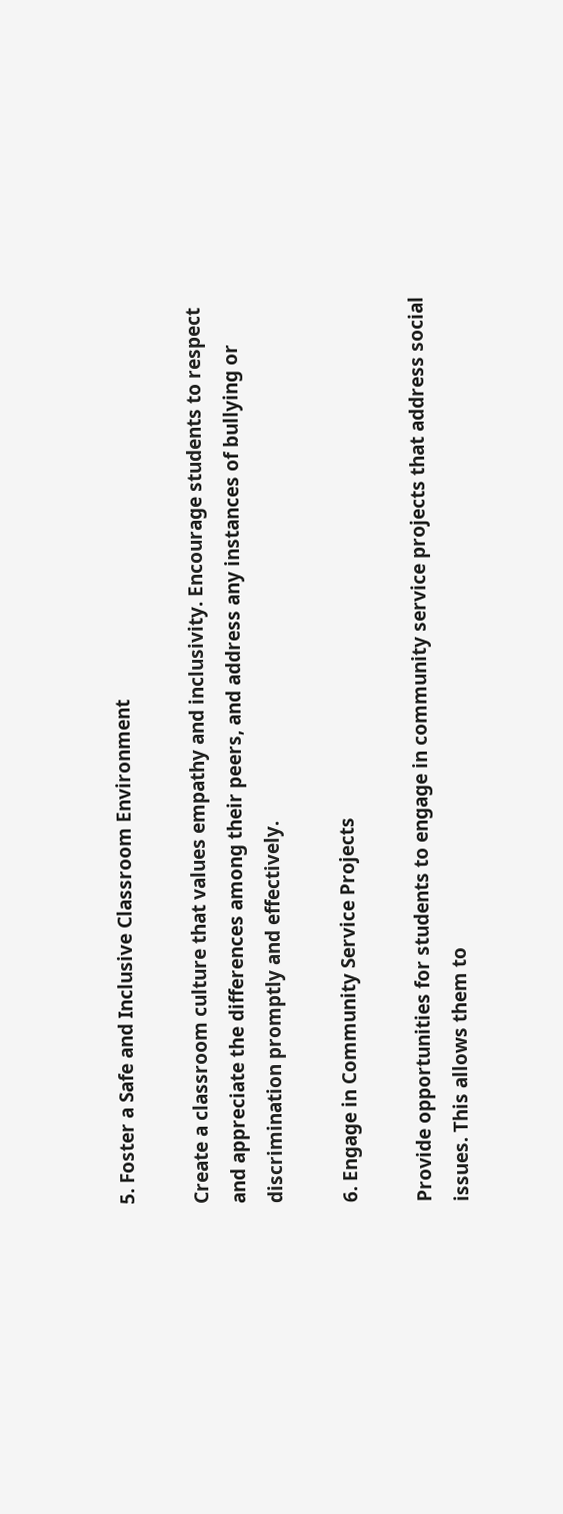5. Foster a Safe and Inclusive Classroom Environment

Create a classroom culture that values empathy and inclusivity. Encourage students to respect and appreciate the differences among their peers, and address any instances of bullying or discrimination promptly and effectively.

6. Engage in Community Service Projects

Provide opportunities for students to engage in community service projects that address social issues. This allows them to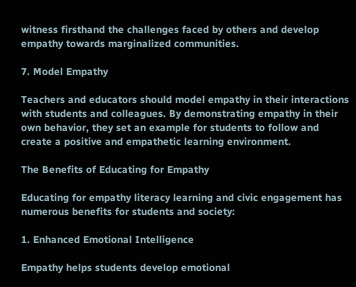witness firsthand the challenges faced by others and develop empathy towards marginalized communities.

7. Model Empathy

Teachers and educators should model empathy in their interactions with students and colleagues. By demonstrating empathy in their own behavior, they set an example for students to follow and create a positive and empathetic learning environment.

The Benefits of Educating for Empathy

Educating for empathy literacy learning and civic engagement has numerous benefits for students and society:

1. Enhanced Emotional Intelligence

Empathy helps students develop emotional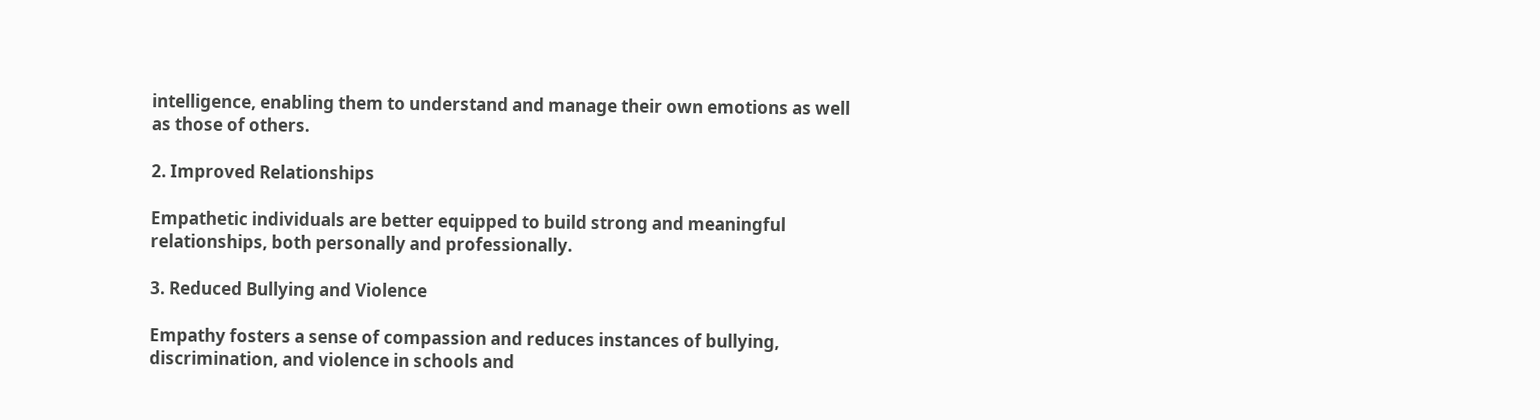intelligence, enabling them to understand and manage their own emotions as well as those of others.

2. Improved Relationships

Empathetic individuals are better equipped to build strong and meaningful relationships, both personally and professionally.

3. Reduced Bullying and Violence

Empathy fosters a sense of compassion and reduces instances of bullying, discrimination, and violence in schools and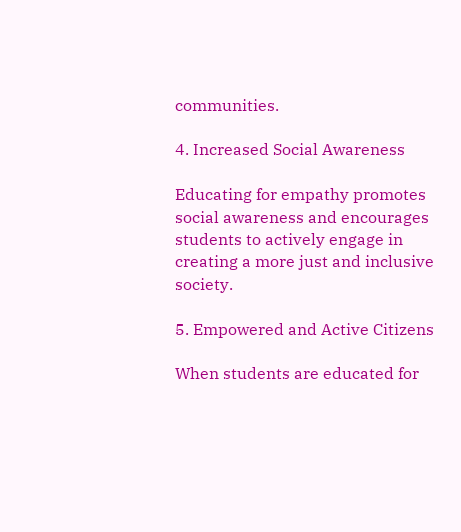communities.

4. Increased Social Awareness

Educating for empathy promotes social awareness and encourages students to actively engage in creating a more just and inclusive society.

5. Empowered and Active Citizens

When students are educated for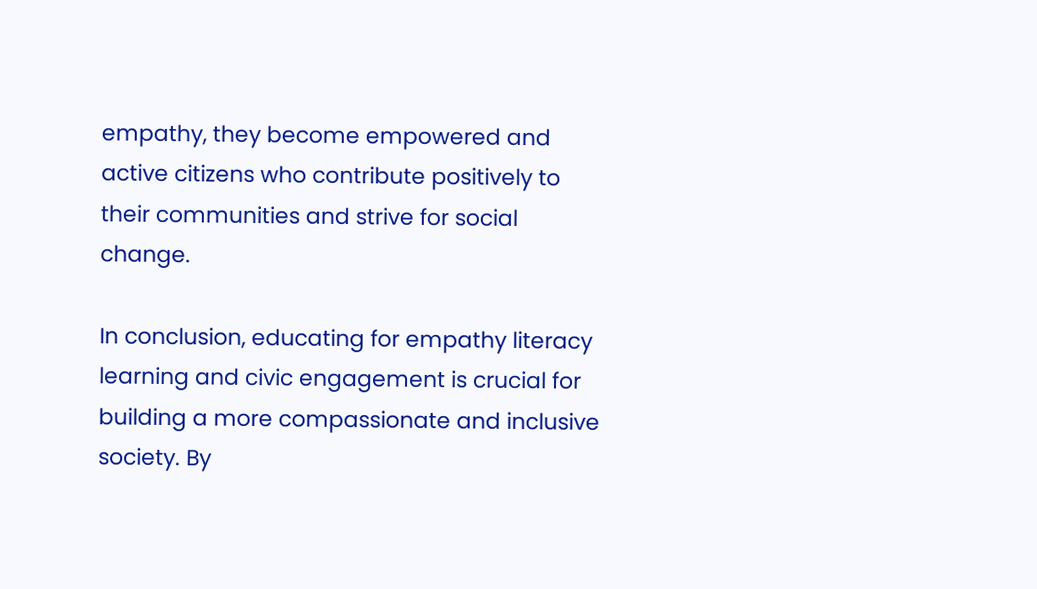empathy, they become empowered and active citizens who contribute positively to their communities and strive for social change.

In conclusion, educating for empathy literacy learning and civic engagement is crucial for building a more compassionate and inclusive society. By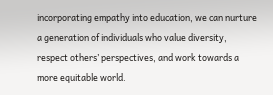incorporating empathy into education, we can nurture a generation of individuals who value diversity, respect others’ perspectives, and work towards a more equitable world.